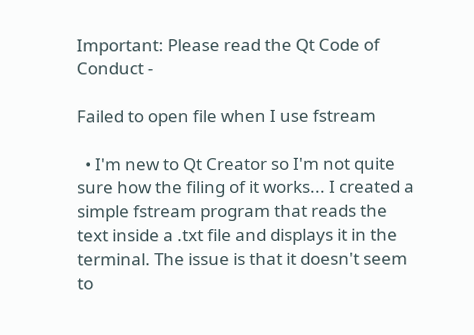Important: Please read the Qt Code of Conduct -

Failed to open file when I use fstream

  • I'm new to Qt Creator so I'm not quite sure how the filing of it works... I created a simple fstream program that reads the text inside a .txt file and displays it in the terminal. The issue is that it doesn't seem to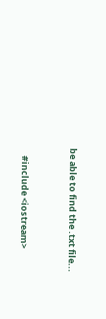be able to find the .txt file...


    #include <iostream>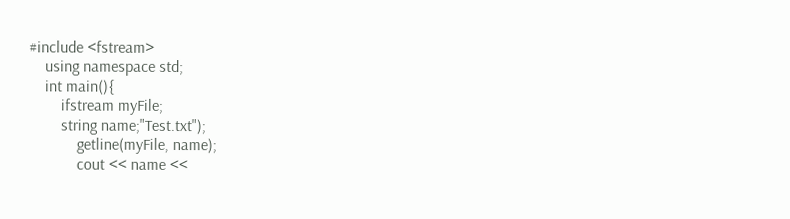#include <fstream>
    using namespace std;
    int main(){
        ifstream myFile;
        string name;"Test.txt");
            getline(myFile, name);
            cout << name <<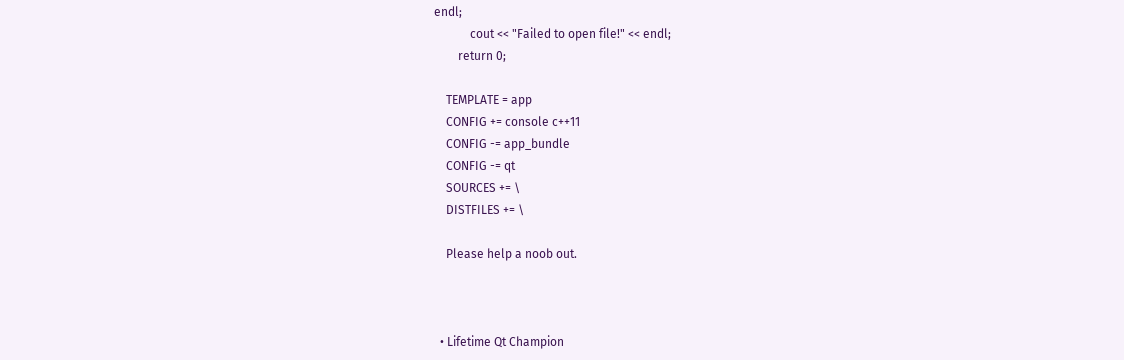endl;
            cout << "Failed to open file!" << endl;
        return 0;

    TEMPLATE = app
    CONFIG += console c++11
    CONFIG -= app_bundle
    CONFIG -= qt
    SOURCES += \
    DISTFILES += \

    Please help a noob out.



  • Lifetime Qt Champion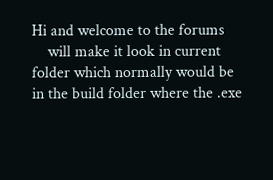Hi and welcome to the forums
    will make it look in current folder which normally would be in the build folder where the .exe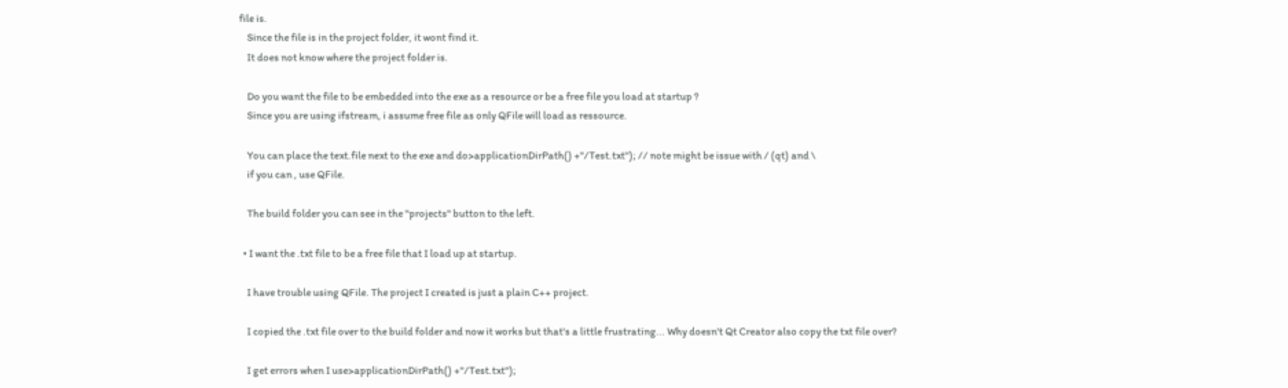file is.
    Since the file is in the project folder, it wont find it.
    It does not know where the project folder is.

    Do you want the file to be embedded into the exe as a resource or be a free file you load at startup ?
    Since you are using ifstream, i assume free file as only QFile will load as ressource.

    You can place the text.file next to the exe and do>applicationDirPath() +"/Test.txt"); // note might be issue with / (qt) and \
    if you can , use QFile.

    The build folder you can see in the "projects" button to the left.

  • I want the .txt file to be a free file that I load up at startup.

    I have trouble using QFile. The project I created is just a plain C++ project.

    I copied the .txt file over to the build folder and now it works but that's a little frustrating... Why doesn't Qt Creator also copy the txt file over?

    I get errors when I use>applicationDirPath() +"/Test.txt");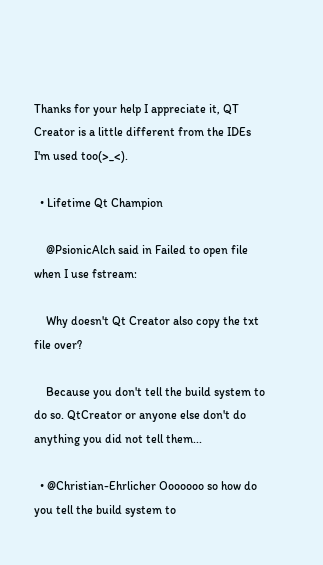Thanks for your help I appreciate it, QT Creator is a little different from the IDEs I'm used too(>_<).

  • Lifetime Qt Champion

    @PsionicAlch said in Failed to open file when I use fstream:

    Why doesn't Qt Creator also copy the txt file over?

    Because you don't tell the build system to do so. QtCreator or anyone else don't do anything you did not tell them...

  • @Christian-Ehrlicher Ooooooo so how do you tell the build system to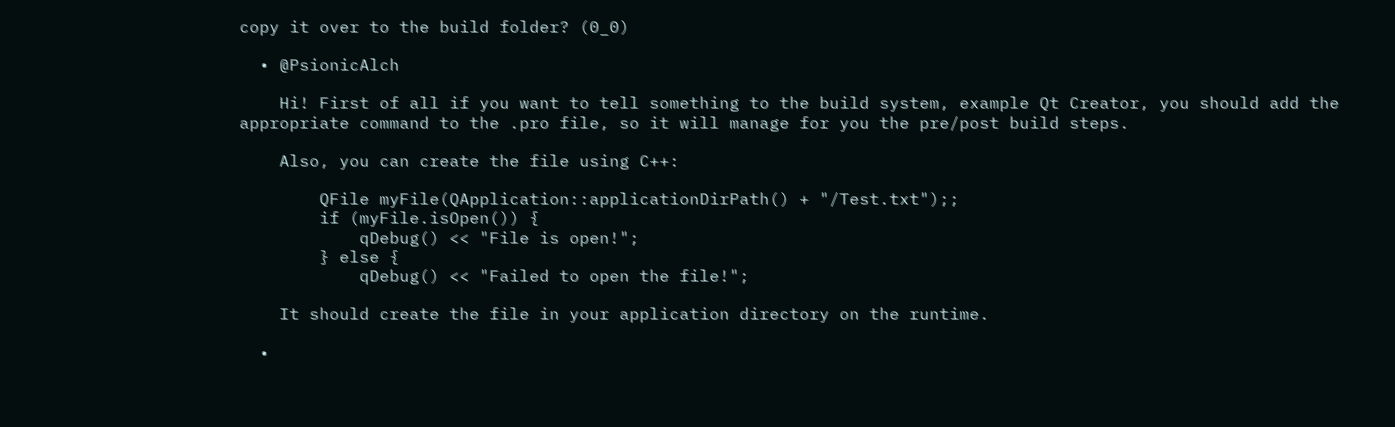copy it over to the build folder? (0_0)

  • @PsionicAlch

    Hi! First of all if you want to tell something to the build system, example Qt Creator, you should add the appropriate command to the .pro file, so it will manage for you the pre/post build steps.

    Also, you can create the file using C++:

        QFile myFile(QApplication::applicationDirPath() + "/Test.txt");;
        if (myFile.isOpen()) {
            qDebug() << "File is open!";
        } else {
            qDebug() << "Failed to open the file!";

    It should create the file in your application directory on the runtime.

  •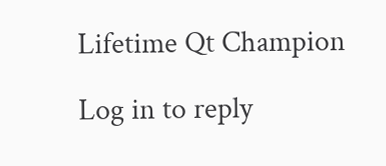Lifetime Qt Champion

Log in to reply